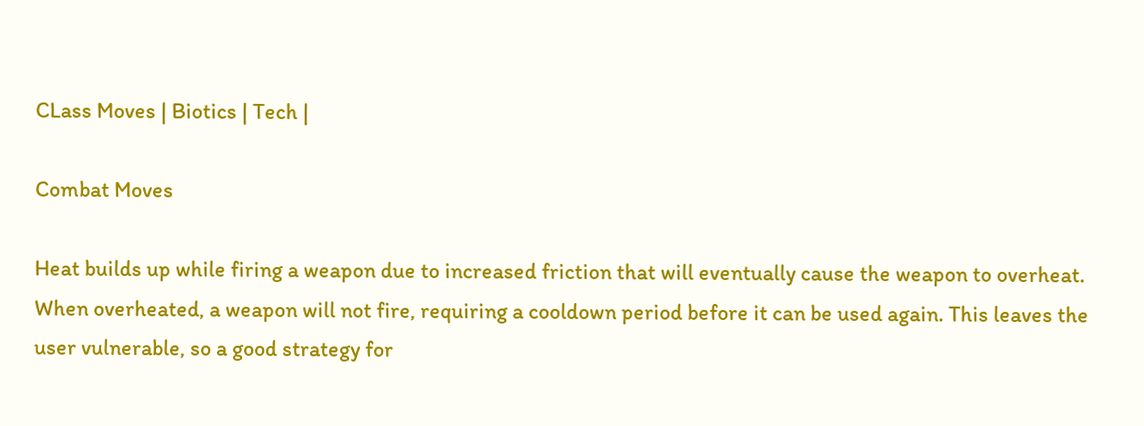CLass Moves | Biotics | Tech |

Combat Moves

Heat builds up while firing a weapon due to increased friction that will eventually cause the weapon to overheat. When overheated, a weapon will not fire, requiring a cooldown period before it can be used again. This leaves the user vulnerable, so a good strategy for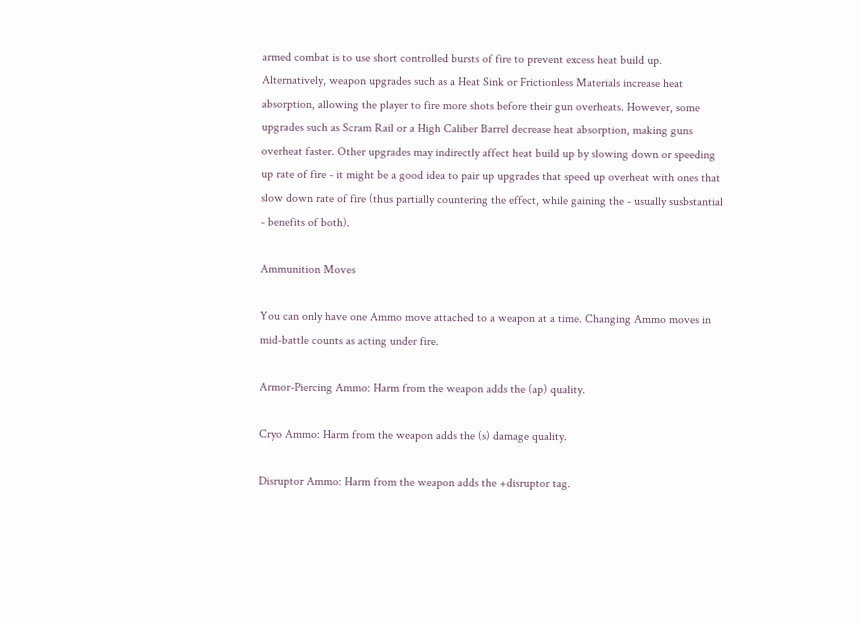armed combat is to use short controlled bursts of fire to prevent excess heat build up. Alternatively, weapon upgrades such as a Heat Sink or Frictionless Materials increase heat absorption, allowing the player to fire more shots before their gun overheats. However, some upgrades such as Scram Rail or a High Caliber Barrel decrease heat absorption, making guns overheat faster. Other upgrades may indirectly affect heat build up by slowing down or speeding up rate of fire - it might be a good idea to pair up upgrades that speed up overheat with ones that slow down rate of fire (thus partially countering the effect, while gaining the - usually susbstantial - benefits of both).

Ammunition Moves

You can only have one Ammo move attached to a weapon at a time. Changing Ammo moves in mid-battle counts as acting under fire.

Armor-Piercing Ammo: Harm from the weapon adds the (ap) quality.

Cryo Ammo: Harm from the weapon adds the (s) damage quality.

Disruptor Ammo: Harm from the weapon adds the +disruptor tag.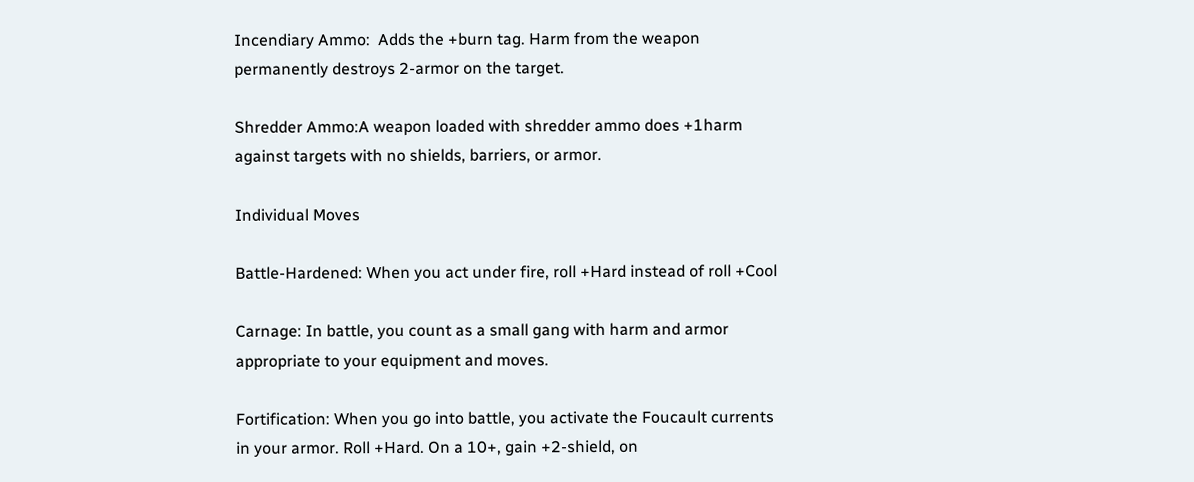Incendiary Ammo:  Adds the +burn tag. Harm from the weapon permanently destroys 2-armor on the target.

Shredder Ammo:A weapon loaded with shredder ammo does +1harm against targets with no shields, barriers, or armor.

Individual Moves

Battle-Hardened: When you act under fire, roll +Hard instead of roll +Cool

Carnage: In battle, you count as a small gang with harm and armor appropriate to your equipment and moves.

Fortification: When you go into battle, you activate the Foucault currents in your armor. Roll +Hard. On a 10+, gain +2-shield, on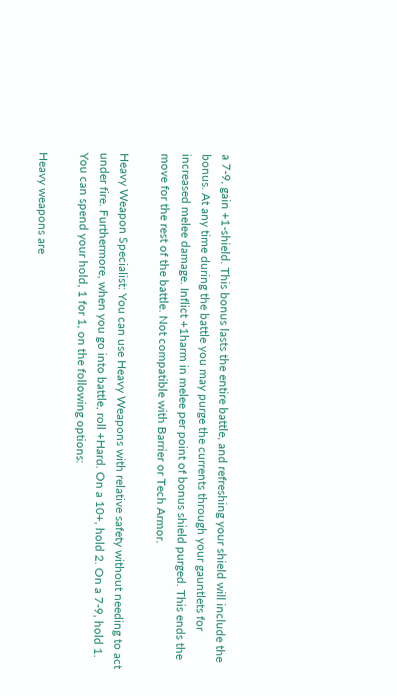a 7-9, gain +1-shield. This bonus lasts the entire battle, and refreshing your shield will include the bonus. At any time during the battle you may purge the currents through your gauntlets for increased melee damage. Inflict +1harm in melee per point of bonus shield purged. This ends the move for the rest of the battle. Not compatible with Barrier or Tech Armor.

Heavy Weapon Specialist: You can use Heavy Weapons with relative safety without needing to act under fire. Furthermore, when you go into battle, roll +Hard. On a 10+, hold 2. On a 7-9, hold 1. You can spend your hold, 1 for 1, on the following options:

Heavy weapons are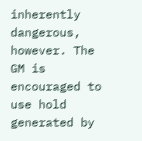inherently dangerous, however. The GM is encouraged to use hold generated by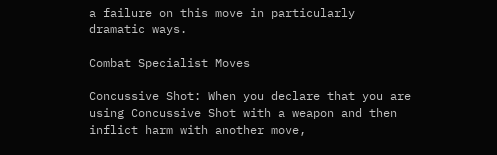a failure on this move in particularly dramatic ways.

Combat Specialist Moves

Concussive Shot: When you declare that you are using Concussive Shot with a weapon and then inflict harm with another move,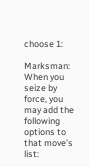choose 1:

Marksman: When you seize by force, you may add the following options to that move’s list: